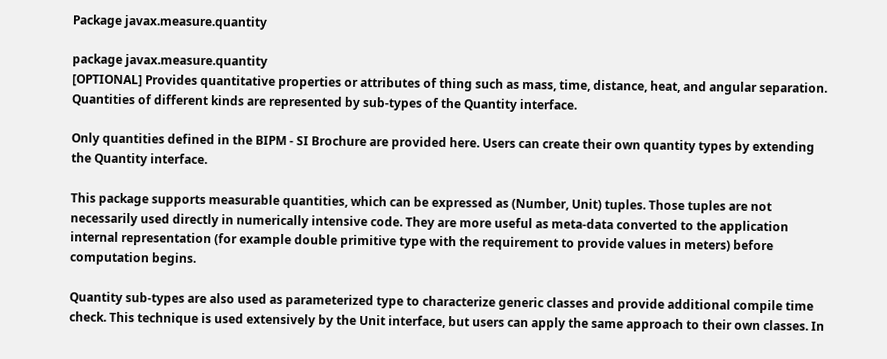Package javax.measure.quantity

package javax.measure.quantity
[OPTIONAL] Provides quantitative properties or attributes of thing such as mass, time, distance, heat, and angular separation. Quantities of different kinds are represented by sub-types of the Quantity interface.

Only quantities defined in the BIPM - SI Brochure are provided here. Users can create their own quantity types by extending the Quantity interface.

This package supports measurable quantities, which can be expressed as (Number, Unit) tuples. Those tuples are not necessarily used directly in numerically intensive code. They are more useful as meta-data converted to the application internal representation (for example double primitive type with the requirement to provide values in meters) before computation begins.

Quantity sub-types are also used as parameterized type to characterize generic classes and provide additional compile time check. This technique is used extensively by the Unit interface, but users can apply the same approach to their own classes. In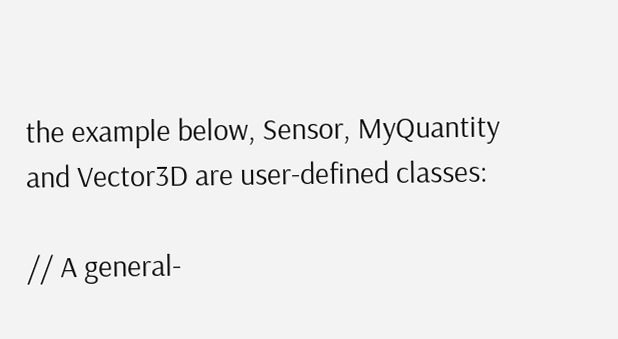the example below, Sensor, MyQuantity and Vector3D are user-defined classes:

// A general-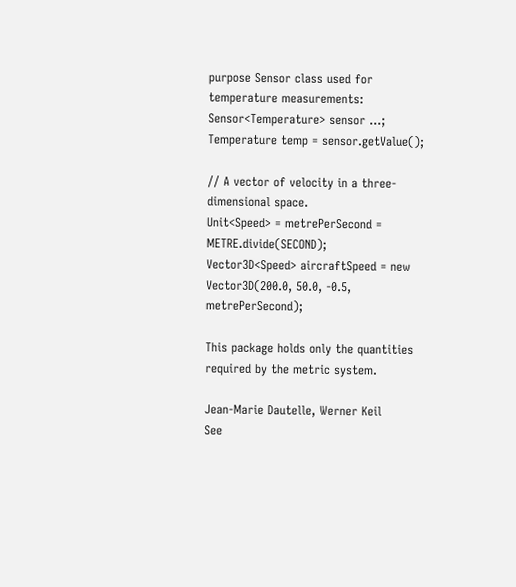purpose Sensor class used for temperature measurements:
Sensor<Temperature> sensor ...;
Temperature temp = sensor.getValue();

// A vector of velocity in a three-dimensional space.
Unit<Speed> = metrePerSecond = METRE.divide(SECOND);
Vector3D<Speed> aircraftSpeed = new Vector3D(200.0, 50.0, -0.5, metrePerSecond);

This package holds only the quantities required by the metric system.

Jean-Marie Dautelle, Werner Keil
See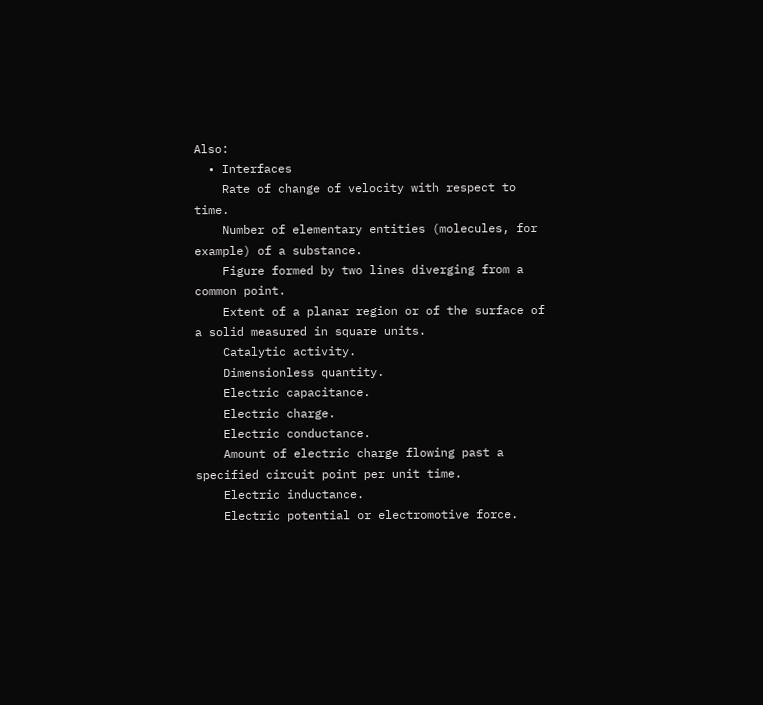Also:
  • Interfaces
    Rate of change of velocity with respect to time.
    Number of elementary entities (molecules, for example) of a substance.
    Figure formed by two lines diverging from a common point.
    Extent of a planar region or of the surface of a solid measured in square units.
    Catalytic activity.
    Dimensionless quantity.
    Electric capacitance.
    Electric charge.
    Electric conductance.
    Amount of electric charge flowing past a specified circuit point per unit time.
    Electric inductance.
    Electric potential or electromotive force.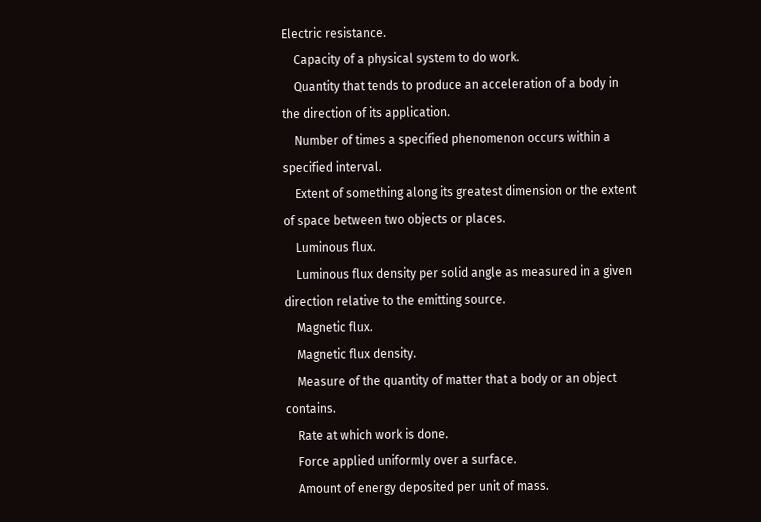Electric resistance.
    Capacity of a physical system to do work.
    Quantity that tends to produce an acceleration of a body in the direction of its application.
    Number of times a specified phenomenon occurs within a specified interval.
    Extent of something along its greatest dimension or the extent of space between two objects or places.
    Luminous flux.
    Luminous flux density per solid angle as measured in a given direction relative to the emitting source.
    Magnetic flux.
    Magnetic flux density.
    Measure of the quantity of matter that a body or an object contains.
    Rate at which work is done.
    Force applied uniformly over a surface.
    Amount of energy deposited per unit of mass.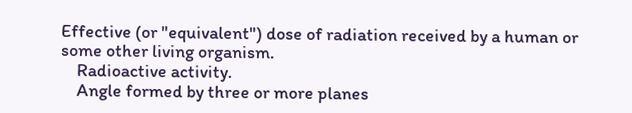Effective (or "equivalent") dose of radiation received by a human or some other living organism.
    Radioactive activity.
    Angle formed by three or more planes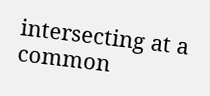intersecting at a common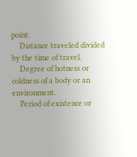point.
    Distance traveled divided by the time of travel.
    Degree of hotness or coldness of a body or an environment.
    Period of existence or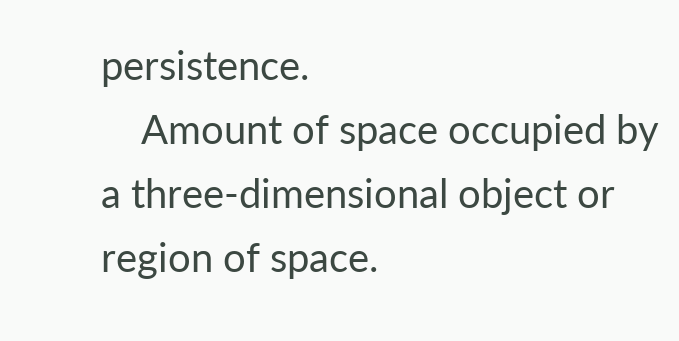persistence.
    Amount of space occupied by a three-dimensional object or region of space.